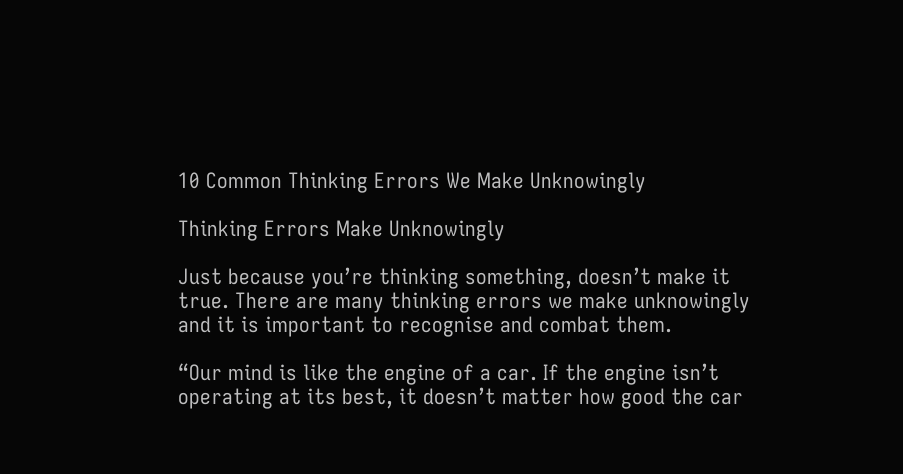10 Common Thinking Errors We Make Unknowingly

Thinking Errors Make Unknowingly

Just because you’re thinking something, doesn’t make it true. There are many thinking errors we make unknowingly and it is important to recognise and combat them.

“Our mind is like the engine of a car. If the engine isn’t operating at its best, it doesn’t matter how good the car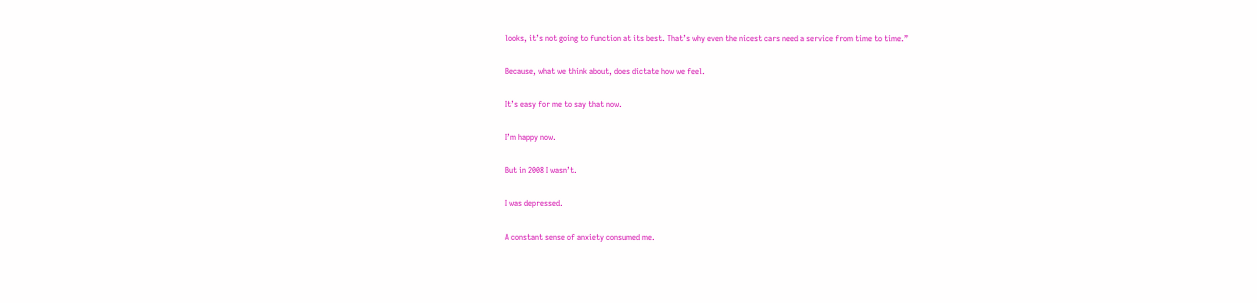looks, it’s not going to function at its best. That’s why even the nicest cars need a service from time to time.”

Because, what we think about, does dictate how we feel.

It’s easy for me to say that now.

I’m happy now.

But in 2008 I wasn’t.

I was depressed.

A constant sense of anxiety consumed me.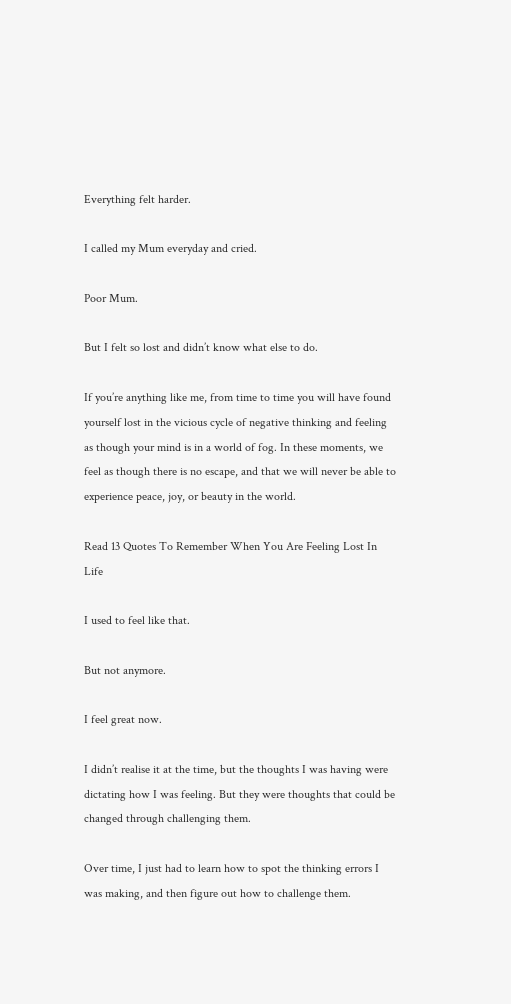Everything felt harder.

I called my Mum everyday and cried.

Poor Mum.

But I felt so lost and didn’t know what else to do.

If you’re anything like me, from time to time you will have found yourself lost in the vicious cycle of negative thinking and feeling as though your mind is in a world of fog. In these moments, we feel as though there is no escape, and that we will never be able to experience peace, joy, or beauty in the world.

Read 13 Quotes To Remember When You Are Feeling Lost In Life

I used to feel like that.

But not anymore.

I feel great now.

I didn’t realise it at the time, but the thoughts I was having were dictating how I was feeling. But they were thoughts that could be changed through challenging them.

Over time, I just had to learn how to spot the thinking errors I was making, and then figure out how to challenge them.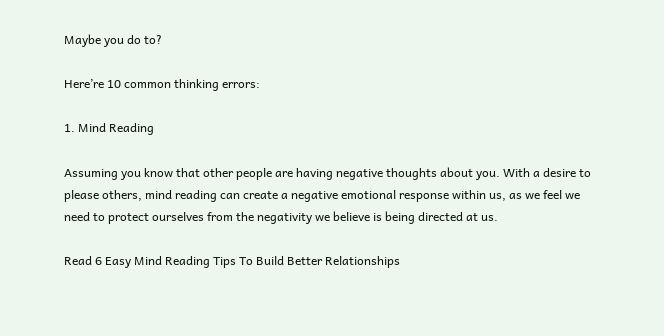Maybe you do to?

Here’re 10 common thinking errors:

1. Mind Reading

Assuming you know that other people are having negative thoughts about you. With a desire to please others, mind reading can create a negative emotional response within us, as we feel we need to protect ourselves from the negativity we believe is being directed at us.

Read 6 Easy Mind Reading Tips To Build Better Relationships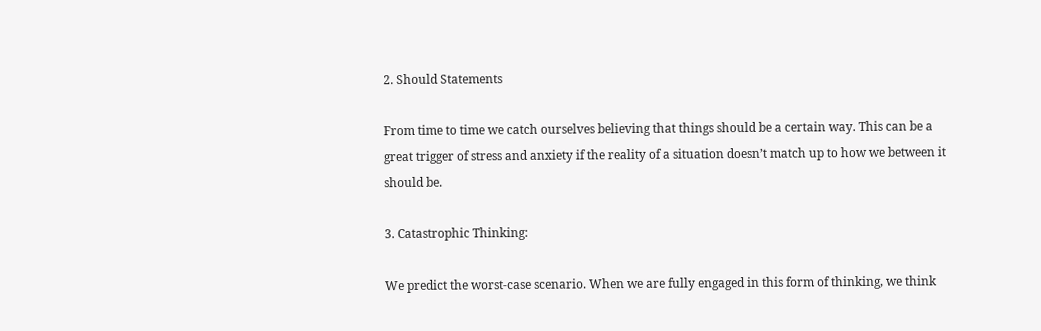2. Should Statements

From time to time we catch ourselves believing that things should be a certain way. This can be a great trigger of stress and anxiety if the reality of a situation doesn’t match up to how we between it should be.

3. Catastrophic Thinking:

We predict the worst-case scenario. When we are fully engaged in this form of thinking, we think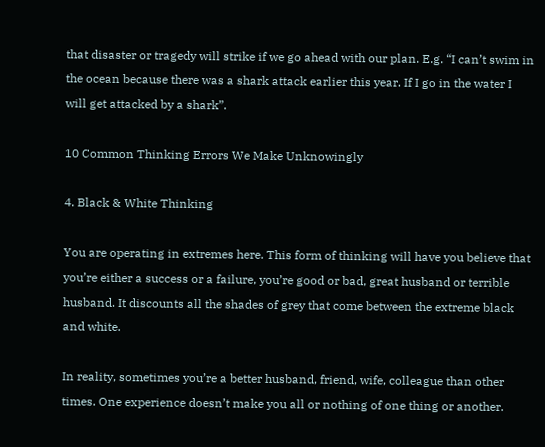that disaster or tragedy will strike if we go ahead with our plan. E.g. “I can’t swim in the ocean because there was a shark attack earlier this year. If I go in the water I will get attacked by a shark”.

10 Common Thinking Errors We Make Unknowingly

4. Black & White Thinking

You are operating in extremes here. This form of thinking will have you believe that you’re either a success or a failure, you’re good or bad, great husband or terrible husband. It discounts all the shades of grey that come between the extreme black and white.

In reality, sometimes you’re a better husband, friend, wife, colleague than other times. One experience doesn’t make you all or nothing of one thing or another.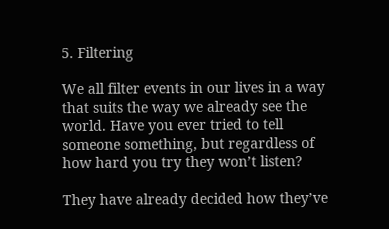5. Filtering

We all filter events in our lives in a way that suits the way we already see the world. Have you ever tried to tell someone something, but regardless of how hard you try they won’t listen?

They have already decided how they’ve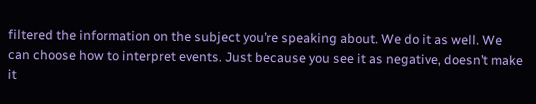filtered the information on the subject you’re speaking about. We do it as well. We can choose how to interpret events. Just because you see it as negative, doesn’t make it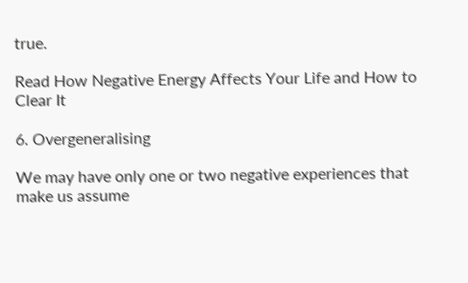true.

Read How Negative Energy Affects Your Life and How to Clear It

6. Overgeneralising

We may have only one or two negative experiences that make us assume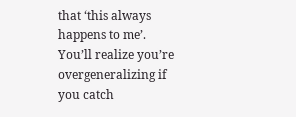that ‘this always happens to me’. You’ll realize you’re overgeneralizing if you catch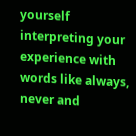yourself interpreting your experience with words like always, never and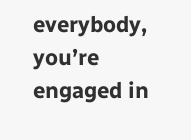everybody, you’re engaged in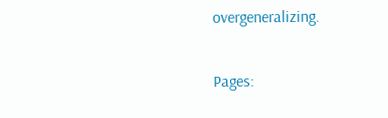overgeneralizing.

Pages: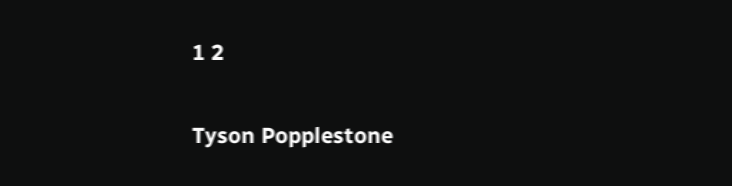1 2

Tyson Popplestone